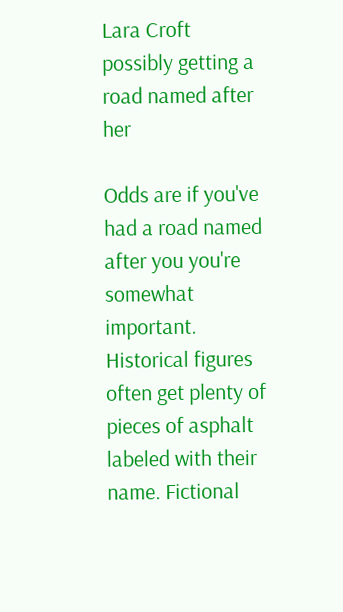Lara Croft possibly getting a road named after her

Odds are if you've had a road named after you you're somewhat important. Historical figures often get plenty of pieces of asphalt labeled with their name. Fictional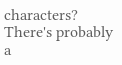characters? There's probably a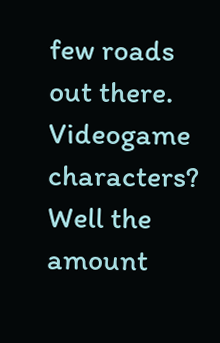few roads out there. Videogame characters? Well the amount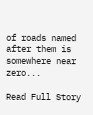of roads named after them is somewhere near zero...

Read Full Story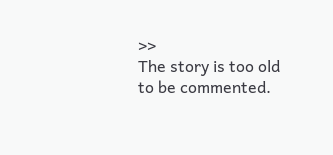>>
The story is too old to be commented.